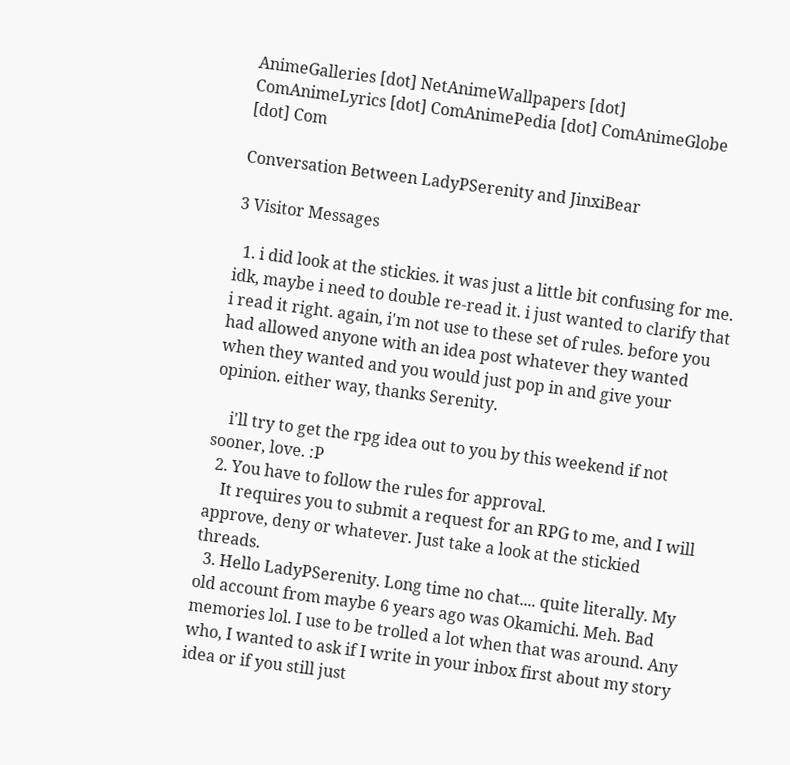AnimeGalleries [dot] NetAnimeWallpapers [dot] ComAnimeLyrics [dot] ComAnimePedia [dot] ComAnimeGlobe [dot] Com

Conversation Between LadyPSerenity and JinxiBear

3 Visitor Messages

  1. i did look at the stickies. it was just a little bit confusing for me. idk, maybe i need to double re-read it. i just wanted to clarify that i read it right. again, i'm not use to these set of rules. before you had allowed anyone with an idea post whatever they wanted when they wanted and you would just pop in and give your opinion. either way, thanks Serenity.

    i'll try to get the rpg idea out to you by this weekend if not sooner, love. :P
  2. You have to follow the rules for approval.
    It requires you to submit a request for an RPG to me, and I will approve, deny or whatever. Just take a look at the stickied threads.
  3. Hello LadyPSerenity. Long time no chat.... quite literally. My old account from maybe 6 years ago was Okamichi. Meh. Bad memories lol. I use to be trolled a lot when that was around. Any who, I wanted to ask if I write in your inbox first about my story idea or if you still just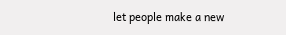let people make a new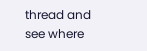thread and see where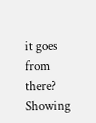it goes from there?
Showing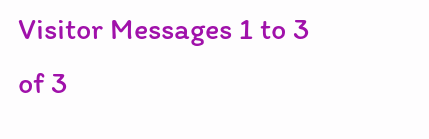Visitor Messages 1 to 3 of 3